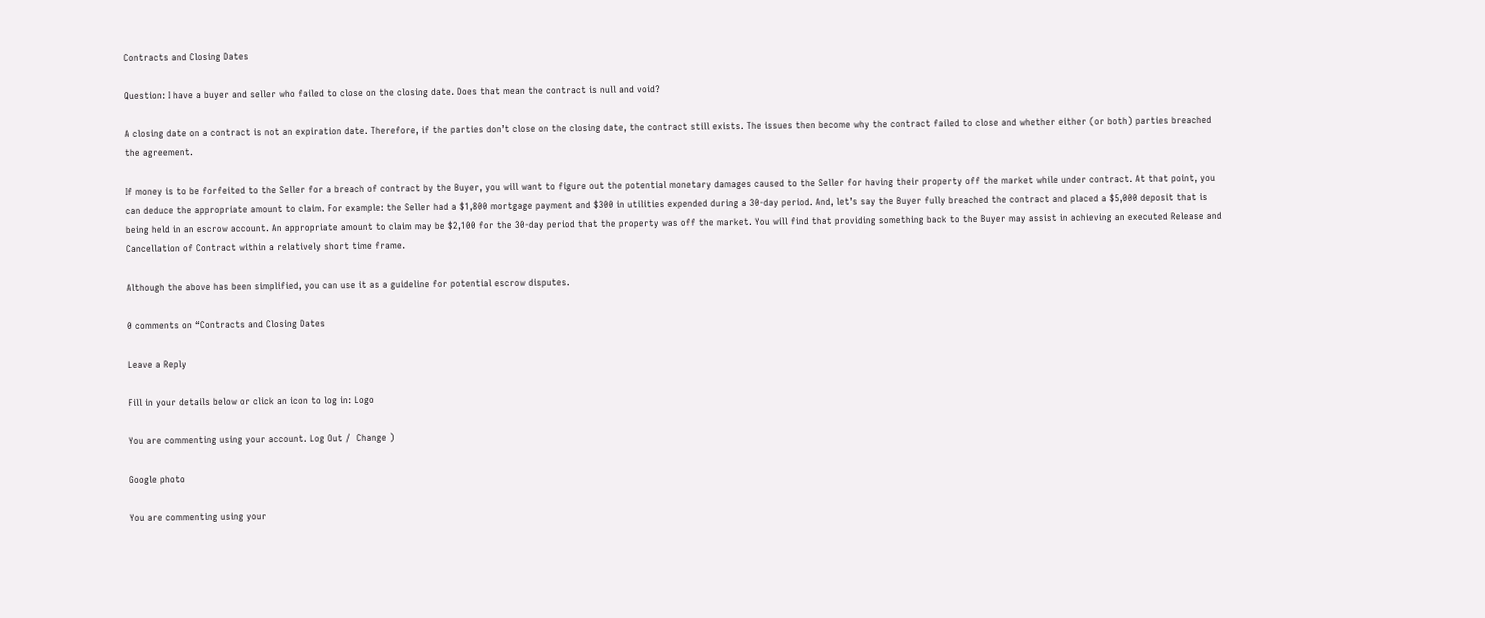Contracts and Closing Dates

Question: I have a buyer and seller who failed to close on the closing date. Does that mean the contract is null and void?

A closing date on a contract is not an expiration date. Therefore, if the parties don’t close on the closing date, the contract still exists. The issues then become why the contract failed to close and whether either (or both) parties breached the agreement.

If money is to be forfeited to the Seller for a breach of contract by the Buyer, you will want to figure out the potential monetary damages caused to the Seller for having their property off the market while under contract. At that point, you can deduce the appropriate amount to claim. For example: the Seller had a $1,800 mortgage payment and $300 in utilities expended during a 30-day period. And, let’s say the Buyer fully breached the contract and placed a $5,000 deposit that is being held in an escrow account. An appropriate amount to claim may be $2,100 for the 30-day period that the property was off the market. You will find that providing something back to the Buyer may assist in achieving an executed Release and Cancellation of Contract within a relatively short time frame.

Although the above has been simplified, you can use it as a guideline for potential escrow disputes.

0 comments on “Contracts and Closing Dates

Leave a Reply

Fill in your details below or click an icon to log in: Logo

You are commenting using your account. Log Out /  Change )

Google photo

You are commenting using your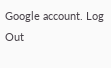Google account. Log Out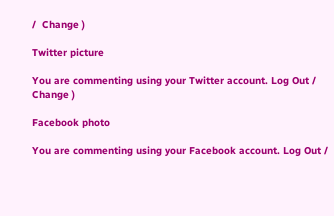/  Change )

Twitter picture

You are commenting using your Twitter account. Log Out /  Change )

Facebook photo

You are commenting using your Facebook account. Log Out /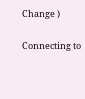Change )

Connecting to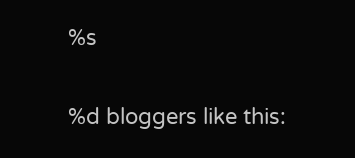%s

%d bloggers like this: